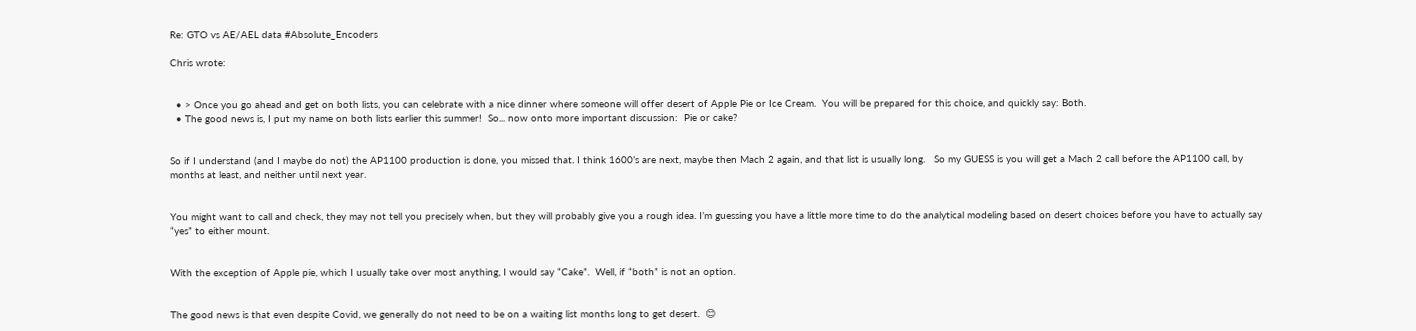Re: GTO vs AE/AEL data #Absolute_Encoders

Chris wrote:


  • > Once you go ahead and get on both lists, you can celebrate with a nice dinner where someone will offer desert of Apple Pie or Ice Cream.  You will be prepared for this choice, and quickly say: Both.
  • The good news is, I put my name on both lists earlier this summer!  So... now onto more important discussion:  Pie or cake?


So if I understand (and I maybe do not) the AP1100 production is done, you missed that. I think 1600’s are next, maybe then Mach 2 again, and that list is usually long.   So my GUESS is you will get a Mach 2 call before the AP1100 call, by months at least, and neither until next year.


You might want to call and check, they may not tell you precisely when, but they will probably give you a rough idea. I’m guessing you have a little more time to do the analytical modeling based on desert choices before you have to actually say “yes” to either mount.


With the exception of Apple pie, which I usually take over most anything, I would say “Cake”.  Well, if “both” is not an option.


The good news is that even despite Covid, we generally do not need to be on a waiting list months long to get desert.  😊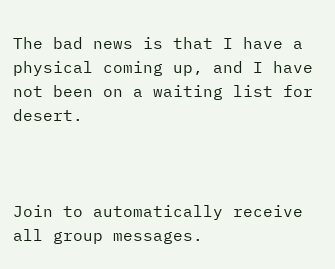The bad news is that I have a physical coming up, and I have not been on a waiting list for desert.



Join to automatically receive all group messages.